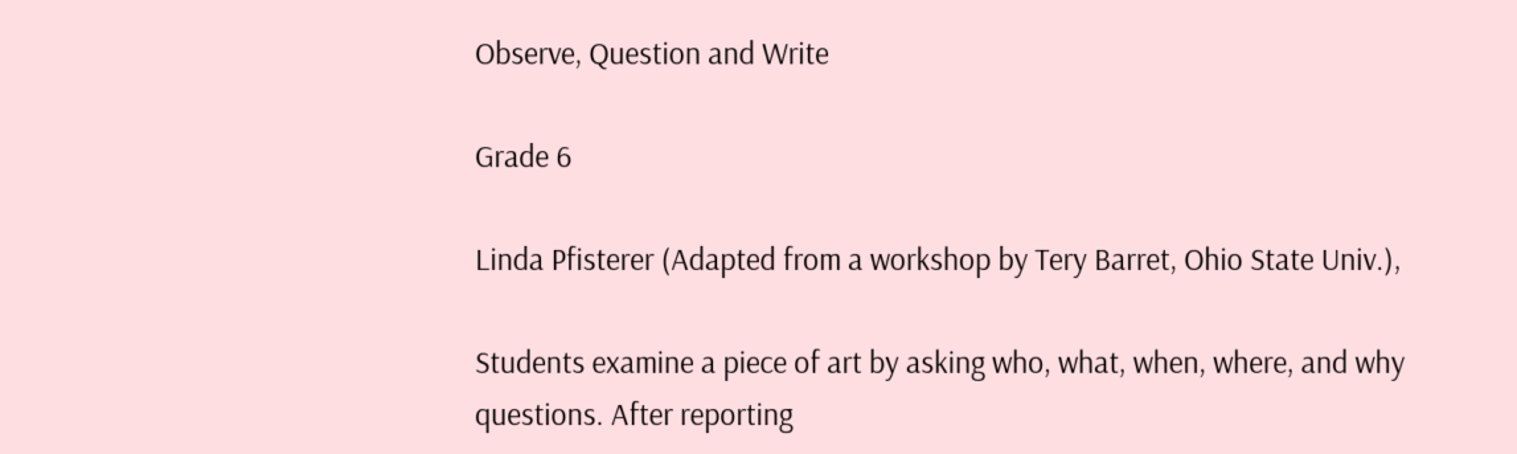Observe, Question and Write

Grade 6

Linda Pfisterer (Adapted from a workshop by Tery Barret, Ohio State Univ.),

Students examine a piece of art by asking who, what, when, where, and why questions. After reporting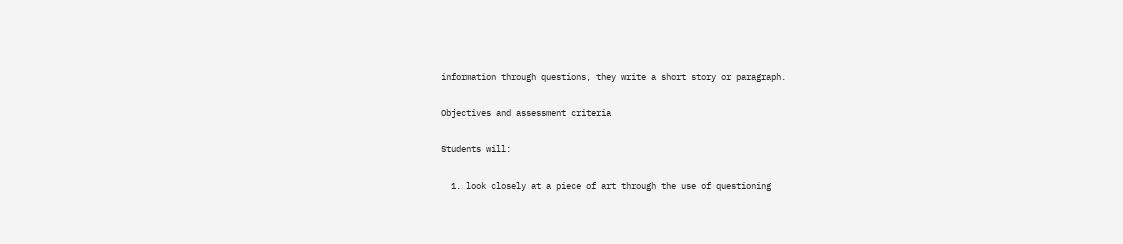information through questions, they write a short story or paragraph.

Objectives and assessment criteria

Students will:

  1. look closely at a piece of art through the use of questioning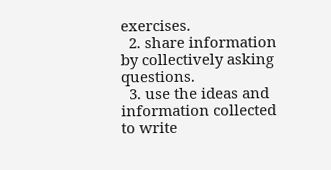exercises.
  2. share information by collectively asking questions.
  3. use the ideas and information collected to write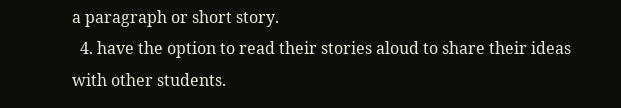a paragraph or short story.
  4. have the option to read their stories aloud to share their ideas with other students.